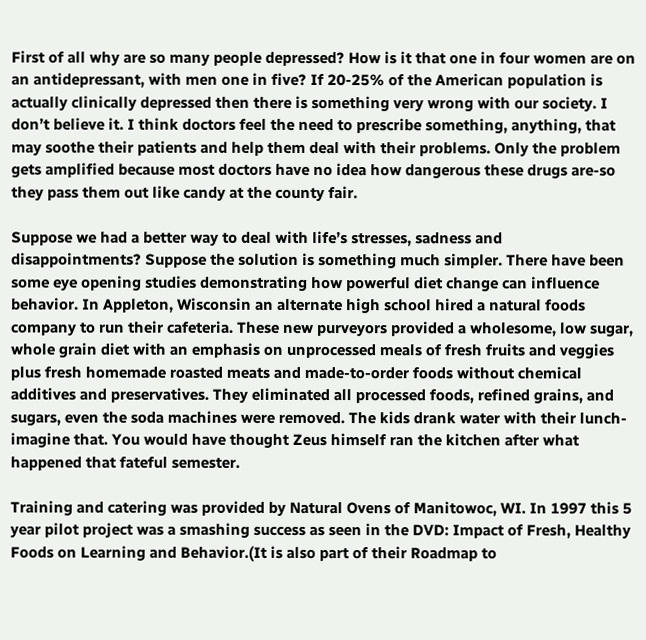First of all why are so many people depressed? How is it that one in four women are on an antidepressant, with men one in five? If 20-25% of the American population is actually clinically depressed then there is something very wrong with our society. I don’t believe it. I think doctors feel the need to prescribe something, anything, that may soothe their patients and help them deal with their problems. Only the problem gets amplified because most doctors have no idea how dangerous these drugs are-so they pass them out like candy at the county fair.

Suppose we had a better way to deal with life’s stresses, sadness and disappointments? Suppose the solution is something much simpler. There have been some eye opening studies demonstrating how powerful diet change can influence behavior. In Appleton, Wisconsin an alternate high school hired a natural foods company to run their cafeteria. These new purveyors provided a wholesome, low sugar, whole grain diet with an emphasis on unprocessed meals of fresh fruits and veggies plus fresh homemade roasted meats and made-to-order foods without chemical additives and preservatives. They eliminated all processed foods, refined grains, and sugars, even the soda machines were removed. The kids drank water with their lunch-imagine that. You would have thought Zeus himself ran the kitchen after what happened that fateful semester.

Training and catering was provided by Natural Ovens of Manitowoc, WI. In 1997 this 5 year pilot project was a smashing success as seen in the DVD: Impact of Fresh, Healthy Foods on Learning and Behavior.(It is also part of their Roadmap to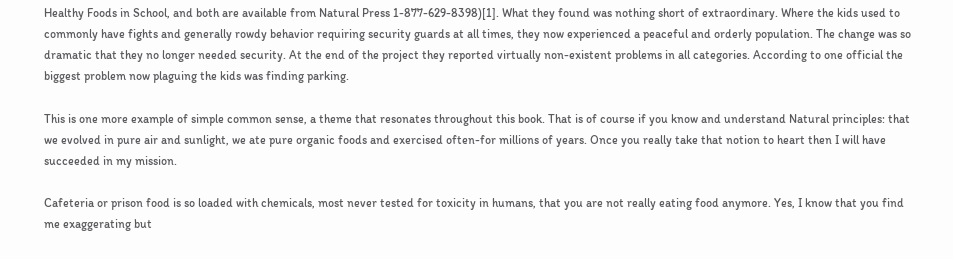Healthy Foods in School, and both are available from Natural Press 1-877-629-8398)[1]. What they found was nothing short of extraordinary. Where the kids used to commonly have fights and generally rowdy behavior requiring security guards at all times, they now experienced a peaceful and orderly population. The change was so dramatic that they no longer needed security. At the end of the project they reported virtually non-existent problems in all categories. According to one official the biggest problem now plaguing the kids was finding parking.

This is one more example of simple common sense, a theme that resonates throughout this book. That is of course if you know and understand Natural principles: that we evolved in pure air and sunlight, we ate pure organic foods and exercised often-for millions of years. Once you really take that notion to heart then I will have succeeded in my mission.

Cafeteria or prison food is so loaded with chemicals, most never tested for toxicity in humans, that you are not really eating food anymore. Yes, I know that you find me exaggerating but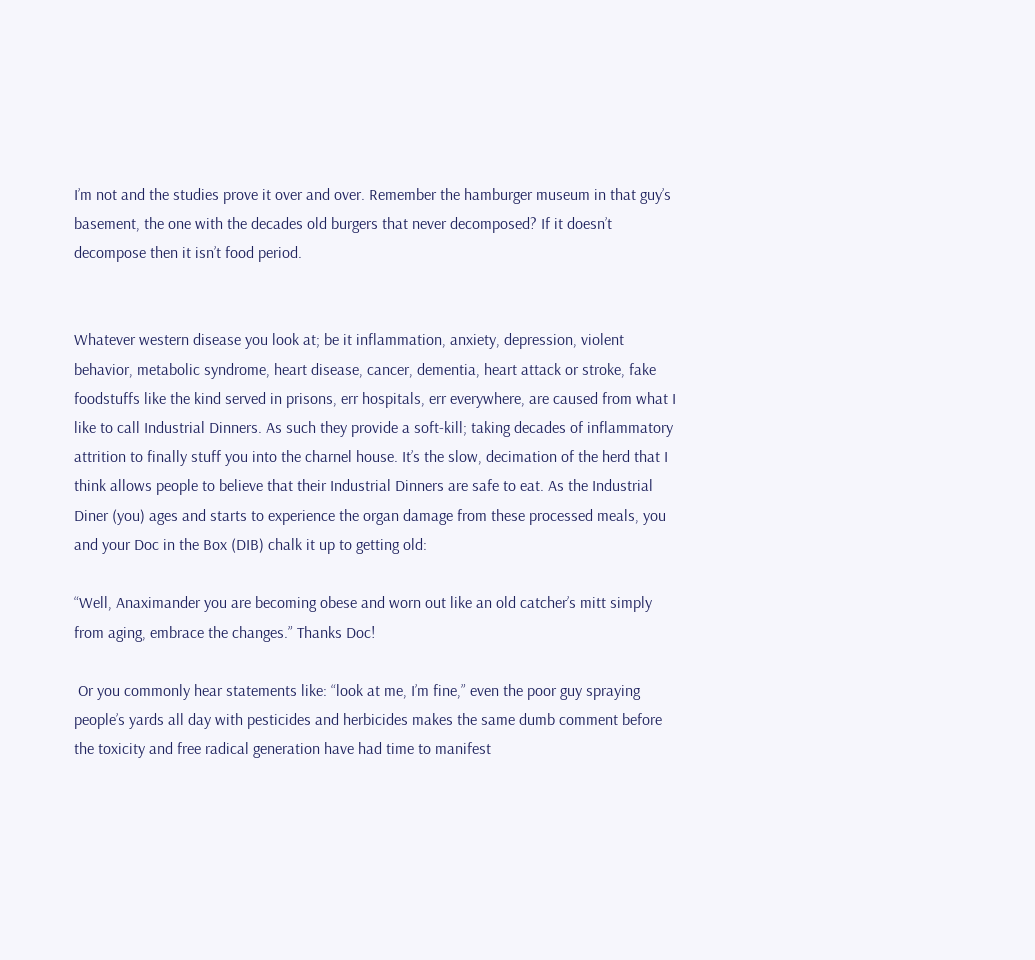I’m not and the studies prove it over and over. Remember the hamburger museum in that guy’s basement, the one with the decades old burgers that never decomposed? If it doesn’t decompose then it isn’t food period.


Whatever western disease you look at; be it inflammation, anxiety, depression, violent behavior, metabolic syndrome, heart disease, cancer, dementia, heart attack or stroke, fake foodstuffs like the kind served in prisons, err hospitals, err everywhere, are caused from what I like to call Industrial Dinners. As such they provide a soft-kill; taking decades of inflammatory attrition to finally stuff you into the charnel house. It’s the slow, decimation of the herd that I think allows people to believe that their Industrial Dinners are safe to eat. As the Industrial Diner (you) ages and starts to experience the organ damage from these processed meals, you and your Doc in the Box (DIB) chalk it up to getting old:

“Well, Anaximander you are becoming obese and worn out like an old catcher’s mitt simply from aging, embrace the changes.” Thanks Doc!

 Or you commonly hear statements like: “look at me, I’m fine,” even the poor guy spraying people’s yards all day with pesticides and herbicides makes the same dumb comment before the toxicity and free radical generation have had time to manifest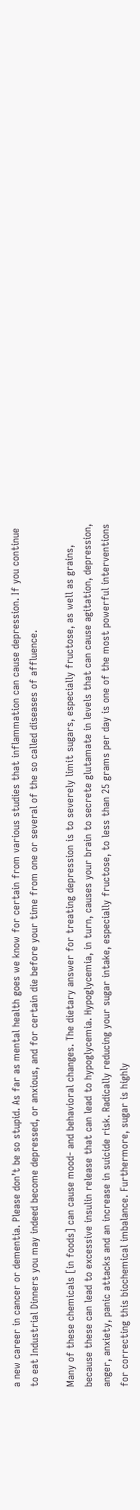a new career in cancer or dementia. Please don’t be so stupid. As far as mental health goes we know for certain from various studies that inflammation can cause depression. If you continue to eat Industrial Dinners you may indeed become depressed, or anxious, and for certain die before your time from one or several of the so called diseases of affluence.

Many of these chemicals [in foods] can cause mood- and behavioral changes. The dietary answer for treating depression is to severely limit sugars, especially fructose, as well as grains, because these can lead to excessive insulin release that can lead to hypoglycemia. Hypoglycemia, in turn, causes your brain to secrete glutamate in levels that can cause agitation, depression, anger, anxiety, panic attacks and an increase in suicide risk. Radically reducing your sugar intake, especially fructose, to less than 25 grams per day is one of the most powerful interventions for correcting this biochemical imbalance. Furthermore, sugar is highly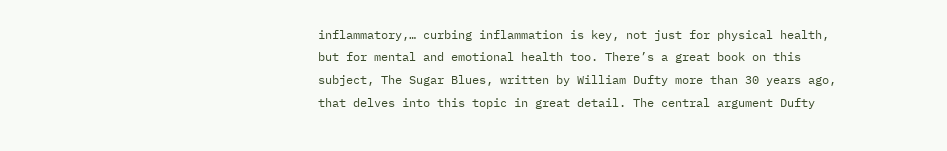inflammatory,… curbing inflammation is key, not just for physical health, but for mental and emotional health too. There’s a great book on this subject, The Sugar Blues, written by William Dufty more than 30 years ago, that delves into this topic in great detail. The central argument Dufty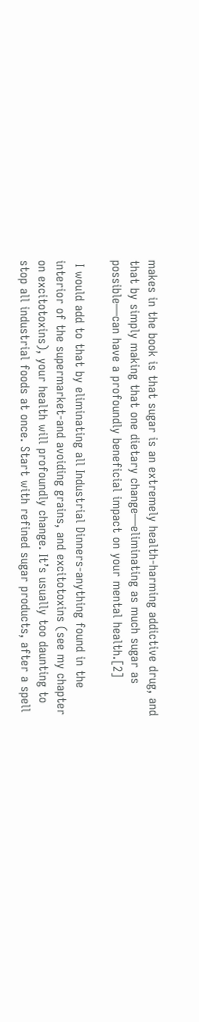makes in the book is that sugar is an extremely health-harming addictive drug, and that by simply making that one dietary change—eliminating as much sugar as possible—can have a profoundly beneficial impact on your mental health.[2]

 I would add to that by eliminating all Industrial Dinners-anything found in the interior of the supermarket-and avoiding grains, and excitotoxins (see my chapter on excitotoxins), your health will profoundly change. It’s usually too daunting to stop all industrial foods at once. Start with refined sugar products, after a spell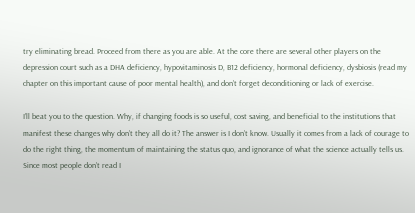try eliminating bread. Proceed from there as you are able. At the core there are several other players on the depression court such as a DHA deficiency, hypovitaminosis D, B12 deficiency, hormonal deficiency, dysbiosis (read my chapter on this important cause of poor mental health), and don’t forget deconditioning or lack of exercise.

I’ll beat you to the question. Why, if changing foods is so useful, cost saving, and beneficial to the institutions that manifest these changes why don’t they all do it? The answer is I don’t know. Usually it comes from a lack of courage to do the right thing, the momentum of maintaining the status quo, and ignorance of what the science actually tells us. Since most people don’t read I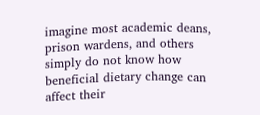imagine most academic deans, prison wardens, and others simply do not know how beneficial dietary change can affect their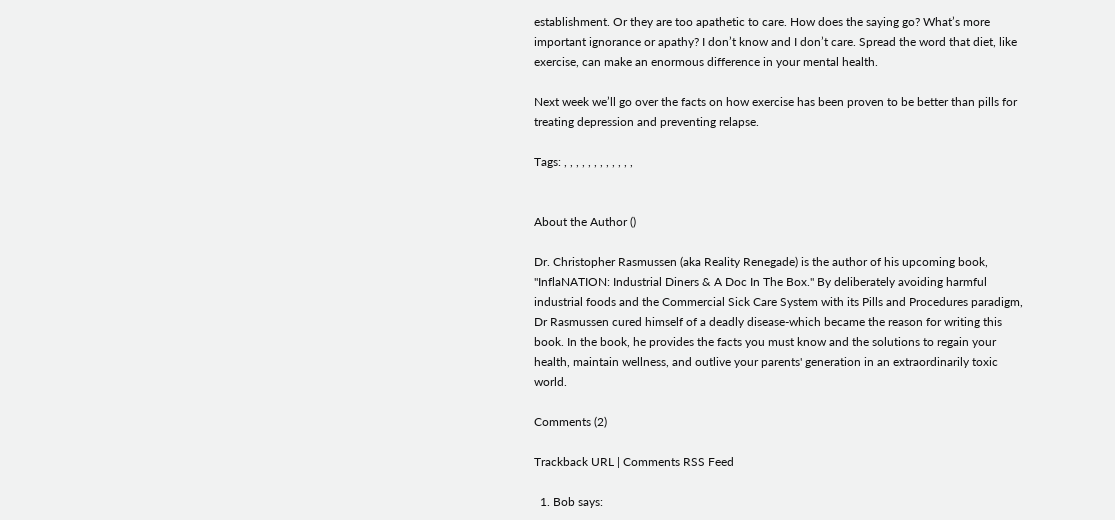establishment. Or they are too apathetic to care. How does the saying go? What’s more important ignorance or apathy? I don’t know and I don’t care. Spread the word that diet, like exercise, can make an enormous difference in your mental health.

Next week we’ll go over the facts on how exercise has been proven to be better than pills for treating depression and preventing relapse.

Tags: , , , , , , , , , , , ,


About the Author ()

Dr. Christopher Rasmussen (aka Reality Renegade) is the author of his upcoming book, "InflaNATION: Industrial Diners & A Doc In The Box." By deliberately avoiding harmful industrial foods and the Commercial Sick Care System with its Pills and Procedures paradigm, Dr Rasmussen cured himself of a deadly disease-which became the reason for writing this book. In the book, he provides the facts you must know and the solutions to regain your health, maintain wellness, and outlive your parents' generation in an extraordinarily toxic world.

Comments (2)

Trackback URL | Comments RSS Feed

  1. Bob says: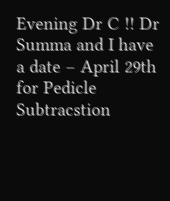Evening Dr C !! Dr Summa and I have a date – April 29th for Pedicle Subtracstion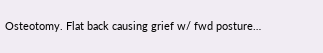Osteotomy. Flat back causing grief w/ fwd posture…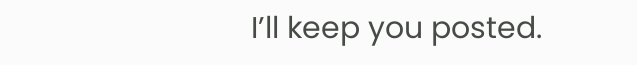I’ll keep you posted.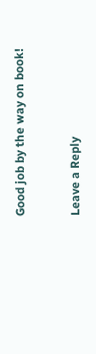Good job by the way on book!


Leave a Reply